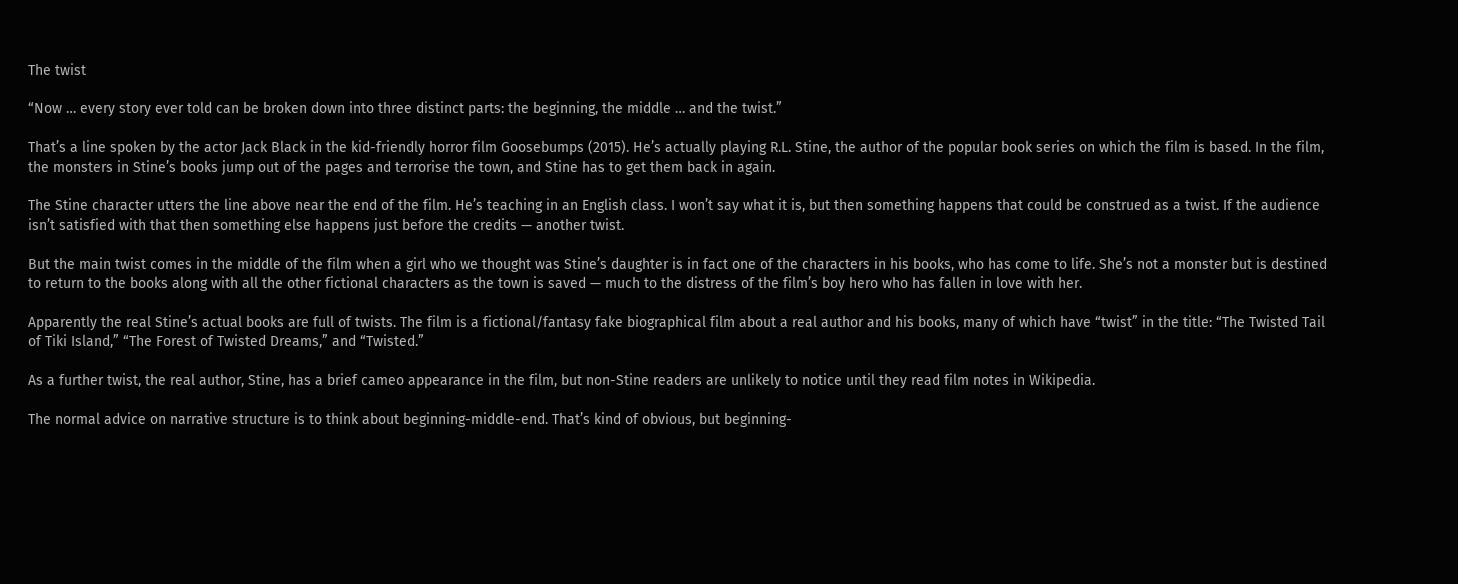The twist

“Now … every story ever told can be broken down into three distinct parts: the beginning, the middle … and the twist.”

That’s a line spoken by the actor Jack Black in the kid-friendly horror film Goosebumps (2015). He’s actually playing R.L. Stine, the author of the popular book series on which the film is based. In the film, the monsters in Stine’s books jump out of the pages and terrorise the town, and Stine has to get them back in again.

The Stine character utters the line above near the end of the film. He’s teaching in an English class. I won’t say what it is, but then something happens that could be construed as a twist. If the audience isn’t satisfied with that then something else happens just before the credits — another twist.

But the main twist comes in the middle of the film when a girl who we thought was Stine’s daughter is in fact one of the characters in his books, who has come to life. She’s not a monster but is destined to return to the books along with all the other fictional characters as the town is saved — much to the distress of the film’s boy hero who has fallen in love with her.

Apparently the real Stine’s actual books are full of twists. The film is a fictional/fantasy fake biographical film about a real author and his books, many of which have “twist” in the title: “The Twisted Tail of Tiki Island,” “The Forest of Twisted Dreams,” and “Twisted.”

As a further twist, the real author, Stine, has a brief cameo appearance in the film, but non-Stine readers are unlikely to notice until they read film notes in Wikipedia.

The normal advice on narrative structure is to think about beginning-middle-end. That’s kind of obvious, but beginning-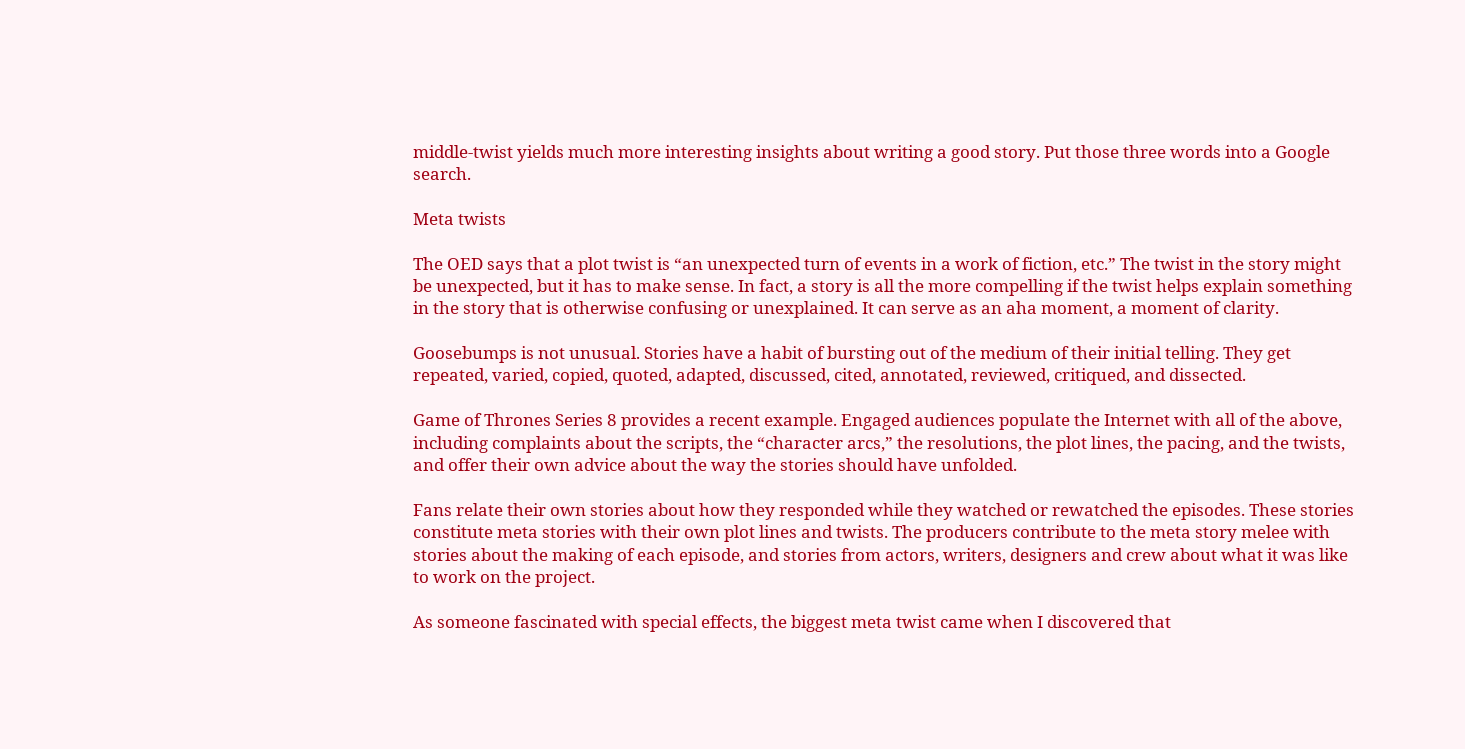middle-twist yields much more interesting insights about writing a good story. Put those three words into a Google search.

Meta twists

The OED says that a plot twist is “an unexpected turn of events in a work of fiction, etc.” The twist in the story might be unexpected, but it has to make sense. In fact, a story is all the more compelling if the twist helps explain something in the story that is otherwise confusing or unexplained. It can serve as an aha moment, a moment of clarity.

Goosebumps is not unusual. Stories have a habit of bursting out of the medium of their initial telling. They get repeated, varied, copied, quoted, adapted, discussed, cited, annotated, reviewed, critiqued, and dissected.

Game of Thrones Series 8 provides a recent example. Engaged audiences populate the Internet with all of the above, including complaints about the scripts, the “character arcs,” the resolutions, the plot lines, the pacing, and the twists, and offer their own advice about the way the stories should have unfolded.

Fans relate their own stories about how they responded while they watched or rewatched the episodes. These stories constitute meta stories with their own plot lines and twists. The producers contribute to the meta story melee with stories about the making of each episode, and stories from actors, writers, designers and crew about what it was like to work on the project.

As someone fascinated with special effects, the biggest meta twist came when I discovered that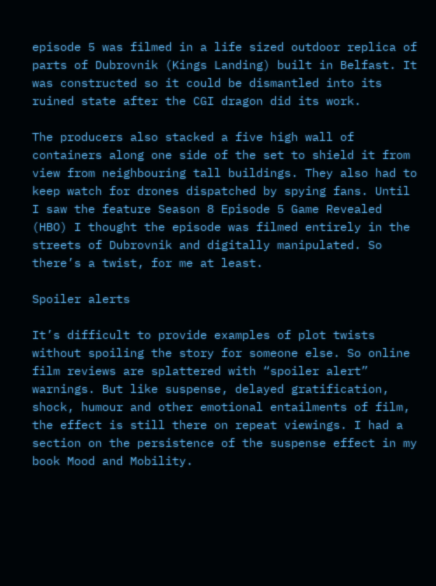episode 5 was filmed in a life sized outdoor replica of parts of Dubrovnik (Kings Landing) built in Belfast. It was constructed so it could be dismantled into its ruined state after the CGI dragon did its work.

The producers also stacked a five high wall of containers along one side of the set to shield it from view from neighbouring tall buildings. They also had to keep watch for drones dispatched by spying fans. Until I saw the feature Season 8 Episode 5 Game Revealed (HBO) I thought the episode was filmed entirely in the streets of Dubrovnik and digitally manipulated. So there’s a twist, for me at least.

Spoiler alerts

It’s difficult to provide examples of plot twists without spoiling the story for someone else. So online film reviews are splattered with “spoiler alert” warnings. But like suspense, delayed gratification, shock, humour and other emotional entailments of film, the effect is still there on repeat viewings. I had a section on the persistence of the suspense effect in my book Mood and Mobility.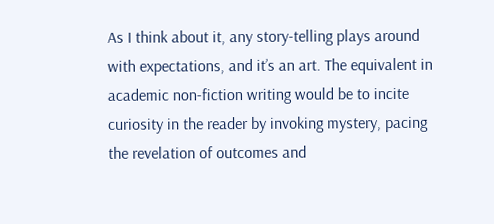As I think about it, any story-telling plays around with expectations, and it’s an art. The equivalent in academic non-fiction writing would be to incite curiosity in the reader by invoking mystery, pacing the revelation of outcomes and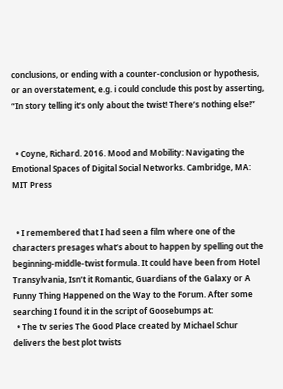conclusions, or ending with a counter-conclusion or hypothesis, or an overstatement, e.g. i could conclude this post by asserting, “In story telling it’s only about the twist! There’s nothing else!”


  • Coyne, Richard. 2016. Mood and Mobility: Navigating the Emotional Spaces of Digital Social Networks. Cambridge, MA: MIT Press


  • I remembered that I had seen a film where one of the characters presages what’s about to happen by spelling out the beginning-middle-twist formula. It could have been from Hotel Transylvania, Isn’t it Romantic, Guardians of the Galaxy or A Funny Thing Happened on the Way to the Forum. After some searching I found it in the script of Goosebumps at:
  • The tv series The Good Place created by Michael Schur delivers the best plot twists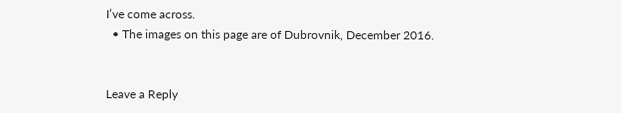I’ve come across.
  • The images on this page are of Dubrovnik, December 2016.


Leave a Reply